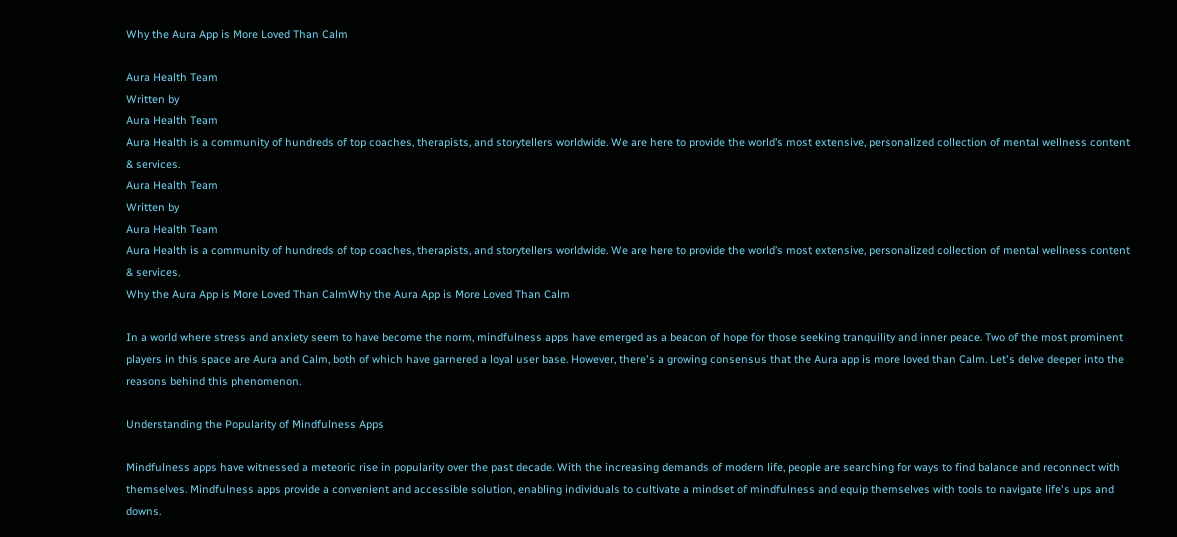Why the Aura App is More Loved Than Calm

Aura Health Team
Written by
Aura Health Team
Aura Health is a community of hundreds of top coaches, therapists, and storytellers worldwide. We are here to provide the world’s most extensive, personalized collection of mental wellness content & services.
Aura Health Team
Written by
Aura Health Team
Aura Health is a community of hundreds of top coaches, therapists, and storytellers worldwide. We are here to provide the world’s most extensive, personalized collection of mental wellness content & services.
Why the Aura App is More Loved Than CalmWhy the Aura App is More Loved Than Calm

In a world where stress and anxiety seem to have become the norm, mindfulness apps have emerged as a beacon of hope for those seeking tranquility and inner peace. Two of the most prominent players in this space are Aura and Calm, both of which have garnered a loyal user base. However, there's a growing consensus that the Aura app is more loved than Calm. Let's delve deeper into the reasons behind this phenomenon.

Understanding the Popularity of Mindfulness Apps

Mindfulness apps have witnessed a meteoric rise in popularity over the past decade. With the increasing demands of modern life, people are searching for ways to find balance and reconnect with themselves. Mindfulness apps provide a convenient and accessible solution, enabling individuals to cultivate a mindset of mindfulness and equip themselves with tools to navigate life's ups and downs.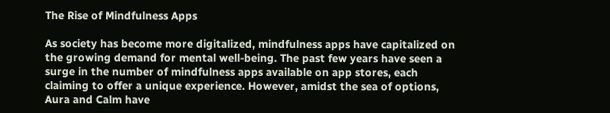The Rise of Mindfulness Apps

As society has become more digitalized, mindfulness apps have capitalized on the growing demand for mental well-being. The past few years have seen a surge in the number of mindfulness apps available on app stores, each claiming to offer a unique experience. However, amidst the sea of options, Aura and Calm have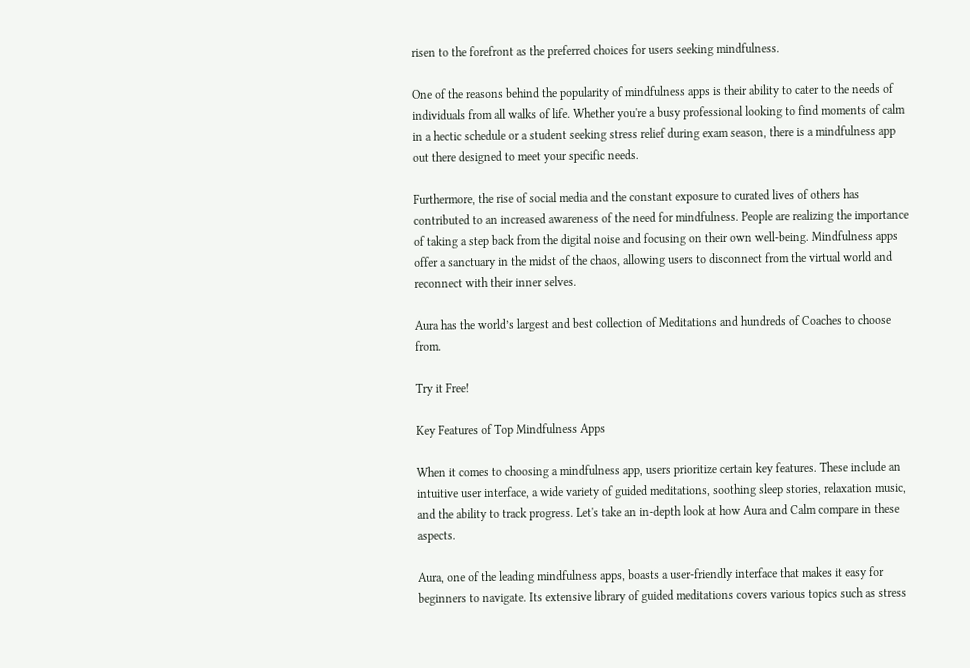risen to the forefront as the preferred choices for users seeking mindfulness.

One of the reasons behind the popularity of mindfulness apps is their ability to cater to the needs of individuals from all walks of life. Whether you're a busy professional looking to find moments of calm in a hectic schedule or a student seeking stress relief during exam season, there is a mindfulness app out there designed to meet your specific needs.

Furthermore, the rise of social media and the constant exposure to curated lives of others has contributed to an increased awareness of the need for mindfulness. People are realizing the importance of taking a step back from the digital noise and focusing on their own well-being. Mindfulness apps offer a sanctuary in the midst of the chaos, allowing users to disconnect from the virtual world and reconnect with their inner selves.

Aura has the world’s largest and best collection of Meditations and hundreds of Coaches to choose from.

Try it Free!

Key Features of Top Mindfulness Apps

When it comes to choosing a mindfulness app, users prioritize certain key features. These include an intuitive user interface, a wide variety of guided meditations, soothing sleep stories, relaxation music, and the ability to track progress. Let's take an in-depth look at how Aura and Calm compare in these aspects.

Aura, one of the leading mindfulness apps, boasts a user-friendly interface that makes it easy for beginners to navigate. Its extensive library of guided meditations covers various topics such as stress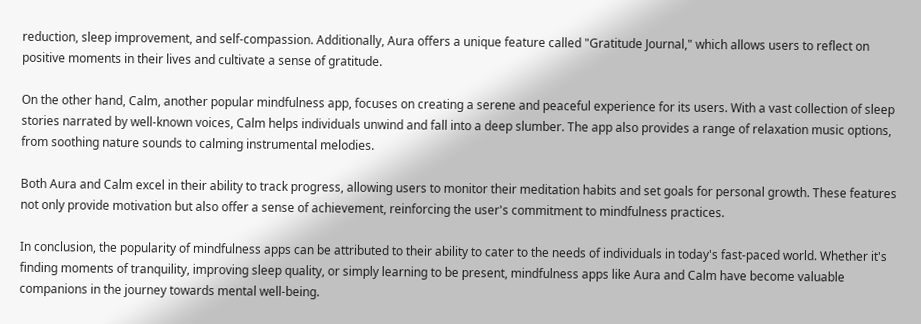reduction, sleep improvement, and self-compassion. Additionally, Aura offers a unique feature called "Gratitude Journal," which allows users to reflect on positive moments in their lives and cultivate a sense of gratitude.

On the other hand, Calm, another popular mindfulness app, focuses on creating a serene and peaceful experience for its users. With a vast collection of sleep stories narrated by well-known voices, Calm helps individuals unwind and fall into a deep slumber. The app also provides a range of relaxation music options, from soothing nature sounds to calming instrumental melodies.

Both Aura and Calm excel in their ability to track progress, allowing users to monitor their meditation habits and set goals for personal growth. These features not only provide motivation but also offer a sense of achievement, reinforcing the user's commitment to mindfulness practices.

In conclusion, the popularity of mindfulness apps can be attributed to their ability to cater to the needs of individuals in today's fast-paced world. Whether it's finding moments of tranquility, improving sleep quality, or simply learning to be present, mindfulness apps like Aura and Calm have become valuable companions in the journey towards mental well-being.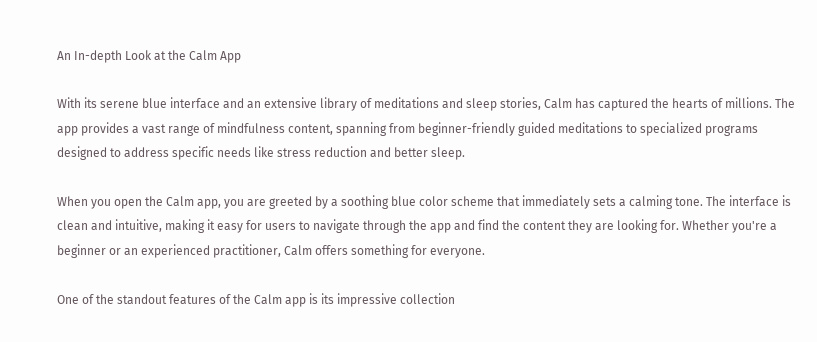An In-depth Look at the Calm App

With its serene blue interface and an extensive library of meditations and sleep stories, Calm has captured the hearts of millions. The app provides a vast range of mindfulness content, spanning from beginner-friendly guided meditations to specialized programs designed to address specific needs like stress reduction and better sleep.

When you open the Calm app, you are greeted by a soothing blue color scheme that immediately sets a calming tone. The interface is clean and intuitive, making it easy for users to navigate through the app and find the content they are looking for. Whether you're a beginner or an experienced practitioner, Calm offers something for everyone.

One of the standout features of the Calm app is its impressive collection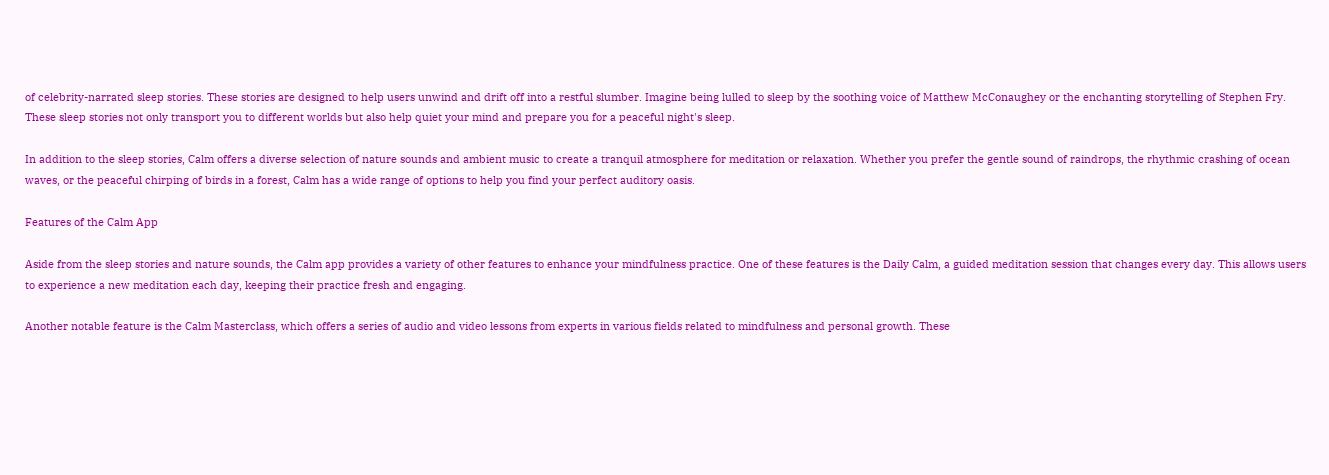of celebrity-narrated sleep stories. These stories are designed to help users unwind and drift off into a restful slumber. Imagine being lulled to sleep by the soothing voice of Matthew McConaughey or the enchanting storytelling of Stephen Fry. These sleep stories not only transport you to different worlds but also help quiet your mind and prepare you for a peaceful night's sleep.

In addition to the sleep stories, Calm offers a diverse selection of nature sounds and ambient music to create a tranquil atmosphere for meditation or relaxation. Whether you prefer the gentle sound of raindrops, the rhythmic crashing of ocean waves, or the peaceful chirping of birds in a forest, Calm has a wide range of options to help you find your perfect auditory oasis.

Features of the Calm App

Aside from the sleep stories and nature sounds, the Calm app provides a variety of other features to enhance your mindfulness practice. One of these features is the Daily Calm, a guided meditation session that changes every day. This allows users to experience a new meditation each day, keeping their practice fresh and engaging.

Another notable feature is the Calm Masterclass, which offers a series of audio and video lessons from experts in various fields related to mindfulness and personal growth. These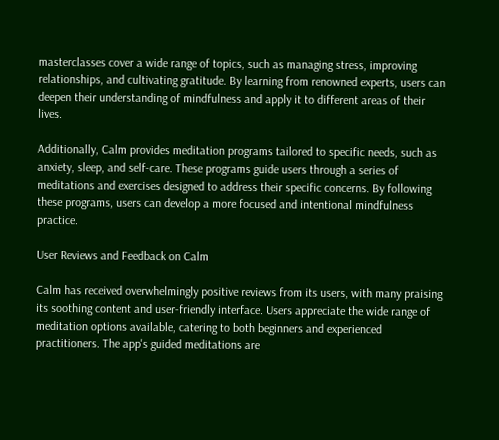masterclasses cover a wide range of topics, such as managing stress, improving relationships, and cultivating gratitude. By learning from renowned experts, users can deepen their understanding of mindfulness and apply it to different areas of their lives.

Additionally, Calm provides meditation programs tailored to specific needs, such as anxiety, sleep, and self-care. These programs guide users through a series of meditations and exercises designed to address their specific concerns. By following these programs, users can develop a more focused and intentional mindfulness practice.

User Reviews and Feedback on Calm

Calm has received overwhelmingly positive reviews from its users, with many praising its soothing content and user-friendly interface. Users appreciate the wide range of meditation options available, catering to both beginners and experienced practitioners. The app's guided meditations are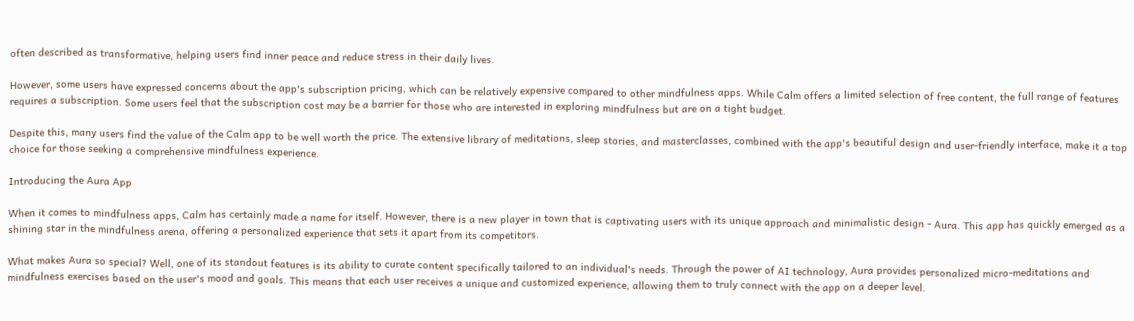often described as transformative, helping users find inner peace and reduce stress in their daily lives.

However, some users have expressed concerns about the app's subscription pricing, which can be relatively expensive compared to other mindfulness apps. While Calm offers a limited selection of free content, the full range of features requires a subscription. Some users feel that the subscription cost may be a barrier for those who are interested in exploring mindfulness but are on a tight budget.

Despite this, many users find the value of the Calm app to be well worth the price. The extensive library of meditations, sleep stories, and masterclasses, combined with the app's beautiful design and user-friendly interface, make it a top choice for those seeking a comprehensive mindfulness experience.

Introducing the Aura App

When it comes to mindfulness apps, Calm has certainly made a name for itself. However, there is a new player in town that is captivating users with its unique approach and minimalistic design - Aura. This app has quickly emerged as a shining star in the mindfulness arena, offering a personalized experience that sets it apart from its competitors.

What makes Aura so special? Well, one of its standout features is its ability to curate content specifically tailored to an individual's needs. Through the power of AI technology, Aura provides personalized micro-meditations and mindfulness exercises based on the user's mood and goals. This means that each user receives a unique and customized experience, allowing them to truly connect with the app on a deeper level.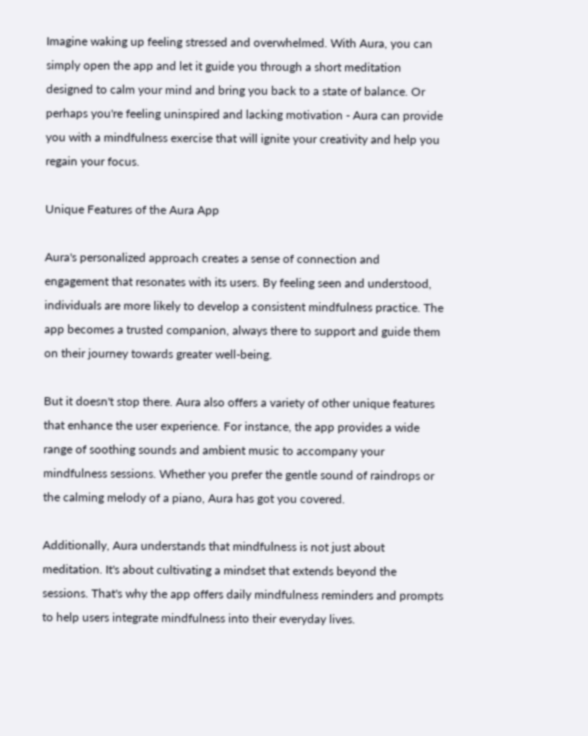Imagine waking up feeling stressed and overwhelmed. With Aura, you can simply open the app and let it guide you through a short meditation designed to calm your mind and bring you back to a state of balance. Or perhaps you're feeling uninspired and lacking motivation - Aura can provide you with a mindfulness exercise that will ignite your creativity and help you regain your focus.

Unique Features of the Aura App

Aura's personalized approach creates a sense of connection and engagement that resonates with its users. By feeling seen and understood, individuals are more likely to develop a consistent mindfulness practice. The app becomes a trusted companion, always there to support and guide them on their journey towards greater well-being.

But it doesn't stop there. Aura also offers a variety of other unique features that enhance the user experience. For instance, the app provides a wide range of soothing sounds and ambient music to accompany your mindfulness sessions. Whether you prefer the gentle sound of raindrops or the calming melody of a piano, Aura has got you covered.

Additionally, Aura understands that mindfulness is not just about meditation. It's about cultivating a mindset that extends beyond the sessions. That's why the app offers daily mindfulness reminders and prompts to help users integrate mindfulness into their everyday lives.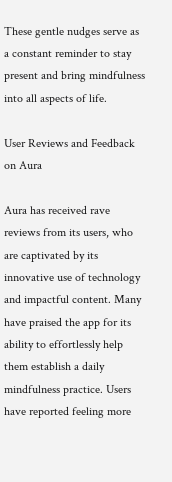These gentle nudges serve as a constant reminder to stay present and bring mindfulness into all aspects of life.

User Reviews and Feedback on Aura

Aura has received rave reviews from its users, who are captivated by its innovative use of technology and impactful content. Many have praised the app for its ability to effortlessly help them establish a daily mindfulness practice. Users have reported feeling more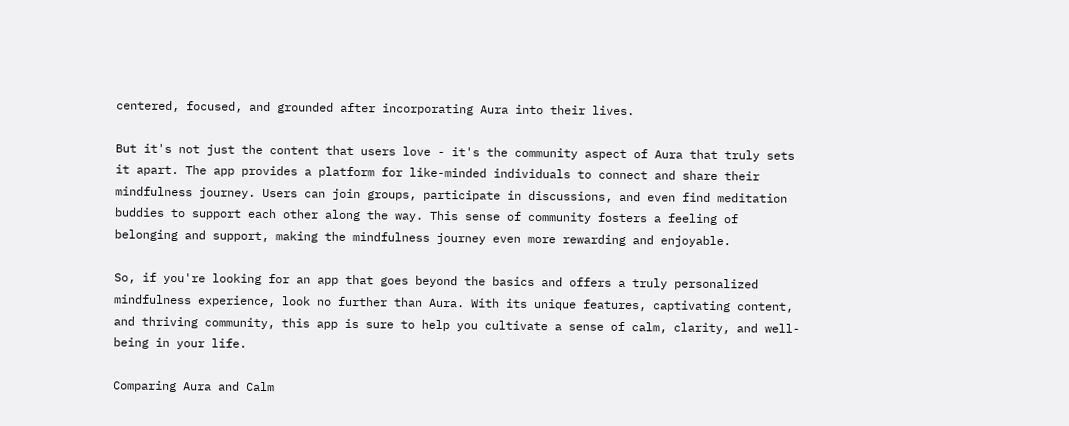centered, focused, and grounded after incorporating Aura into their lives.

But it's not just the content that users love - it's the community aspect of Aura that truly sets it apart. The app provides a platform for like-minded individuals to connect and share their mindfulness journey. Users can join groups, participate in discussions, and even find meditation buddies to support each other along the way. This sense of community fosters a feeling of belonging and support, making the mindfulness journey even more rewarding and enjoyable.

So, if you're looking for an app that goes beyond the basics and offers a truly personalized mindfulness experience, look no further than Aura. With its unique features, captivating content, and thriving community, this app is sure to help you cultivate a sense of calm, clarity, and well-being in your life.

Comparing Aura and Calm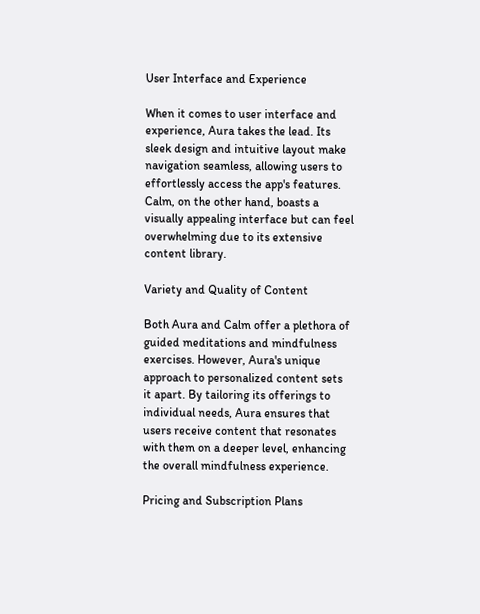User Interface and Experience

When it comes to user interface and experience, Aura takes the lead. Its sleek design and intuitive layout make navigation seamless, allowing users to effortlessly access the app's features. Calm, on the other hand, boasts a visually appealing interface but can feel overwhelming due to its extensive content library.

Variety and Quality of Content

Both Aura and Calm offer a plethora of guided meditations and mindfulness exercises. However, Aura's unique approach to personalized content sets it apart. By tailoring its offerings to individual needs, Aura ensures that users receive content that resonates with them on a deeper level, enhancing the overall mindfulness experience.

Pricing and Subscription Plans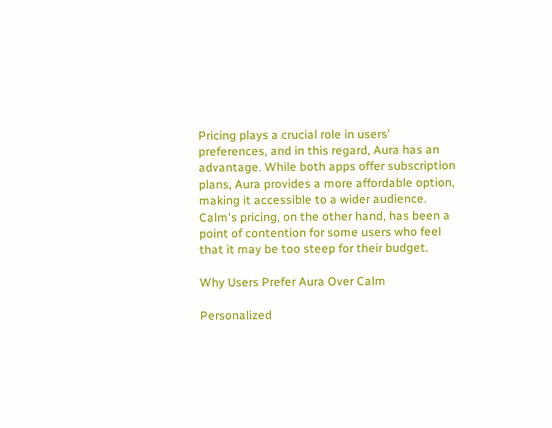Pricing plays a crucial role in users' preferences, and in this regard, Aura has an advantage. While both apps offer subscription plans, Aura provides a more affordable option, making it accessible to a wider audience. Calm's pricing, on the other hand, has been a point of contention for some users who feel that it may be too steep for their budget.

Why Users Prefer Aura Over Calm

Personalized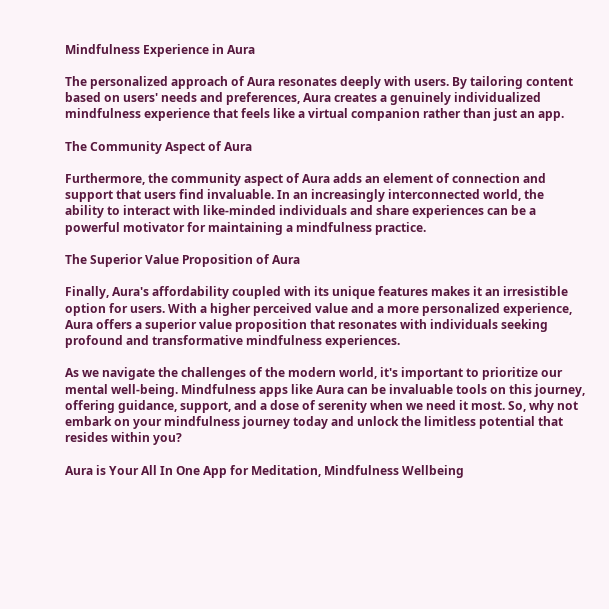Mindfulness Experience in Aura

The personalized approach of Aura resonates deeply with users. By tailoring content based on users' needs and preferences, Aura creates a genuinely individualized mindfulness experience that feels like a virtual companion rather than just an app.

The Community Aspect of Aura

Furthermore, the community aspect of Aura adds an element of connection and support that users find invaluable. In an increasingly interconnected world, the ability to interact with like-minded individuals and share experiences can be a powerful motivator for maintaining a mindfulness practice.

The Superior Value Proposition of Aura

Finally, Aura's affordability coupled with its unique features makes it an irresistible option for users. With a higher perceived value and a more personalized experience, Aura offers a superior value proposition that resonates with individuals seeking profound and transformative mindfulness experiences.

As we navigate the challenges of the modern world, it's important to prioritize our mental well-being. Mindfulness apps like Aura can be invaluable tools on this journey, offering guidance, support, and a dose of serenity when we need it most. So, why not embark on your mindfulness journey today and unlock the limitless potential that resides within you?

Aura is Your All In One App for Meditation, Mindfulness Wellbeing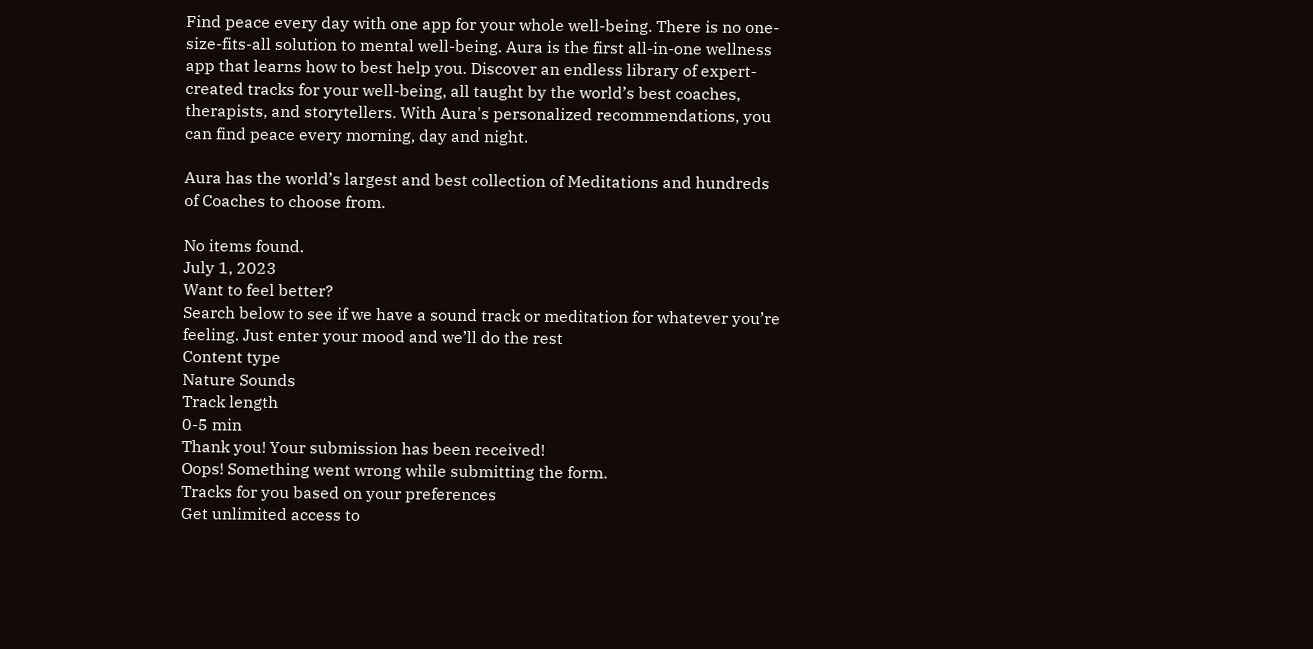Find peace every day with one app for your whole well-being. There is no one-size-fits-all solution to mental well-being. Aura is the first all-in-one wellness app that learns how to best help you. Discover an endless library of expert-created tracks for your well-being, all taught by the world’s best coaches, therapists, and storytellers. With Aura's personalized recommendations, you can find peace every morning, day and night.

Aura has the world’s largest and best collection of Meditations and hundreds of Coaches to choose from.

No items found.
July 1, 2023
Want to feel better?
Search below to see if we have a sound track or meditation for whatever you’re feeling. Just enter your mood and we’ll do the rest
Content type
Nature Sounds
Track length
0-5 min
Thank you! Your submission has been received!
Oops! Something went wrong while submitting the form.
Tracks for you based on your preferences
Get unlimited access to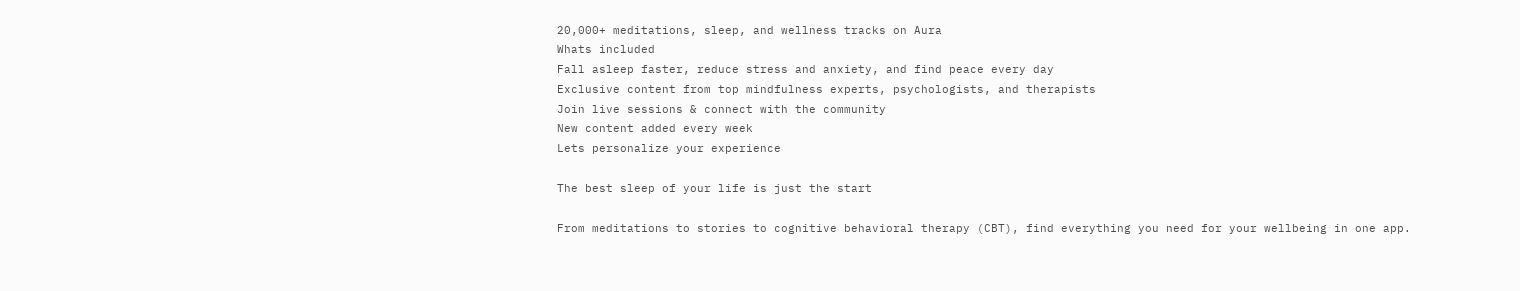20,000+ meditations, sleep, and wellness tracks on Aura
Whats included
Fall asleep faster, reduce stress and anxiety, and find peace every day
Exclusive content from top mindfulness experts, psychologists, and therapists
Join live sessions & connect with the community
New content added every week
Lets personalize your experience

The best sleep of your life is just the start

From meditations to stories to cognitive behavioral therapy (CBT), find everything you need for your wellbeing in one app.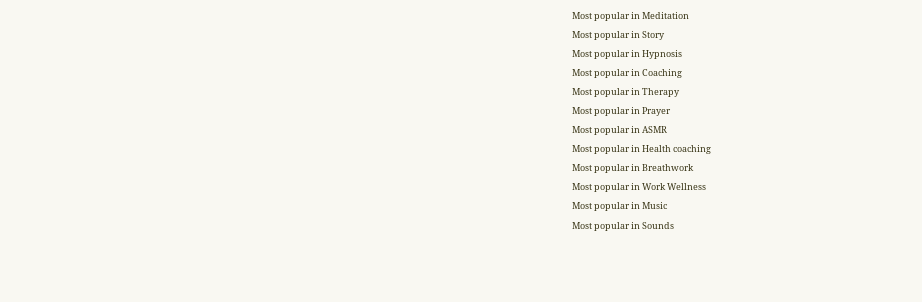Most popular in Meditation
Most popular in Story
Most popular in Hypnosis
Most popular in Coaching
Most popular in Therapy
Most popular in Prayer
Most popular in ASMR
Most popular in Health coaching
Most popular in Breathwork
Most popular in Work Wellness
Most popular in Music
Most popular in Sounds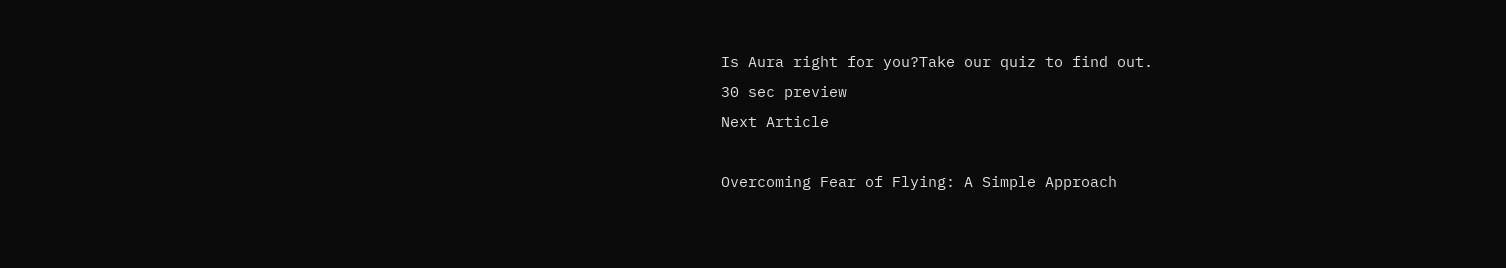Is Aura right for you?Take our quiz to find out.
30 sec preview
Next Article

Overcoming Fear of Flying: A Simple Approach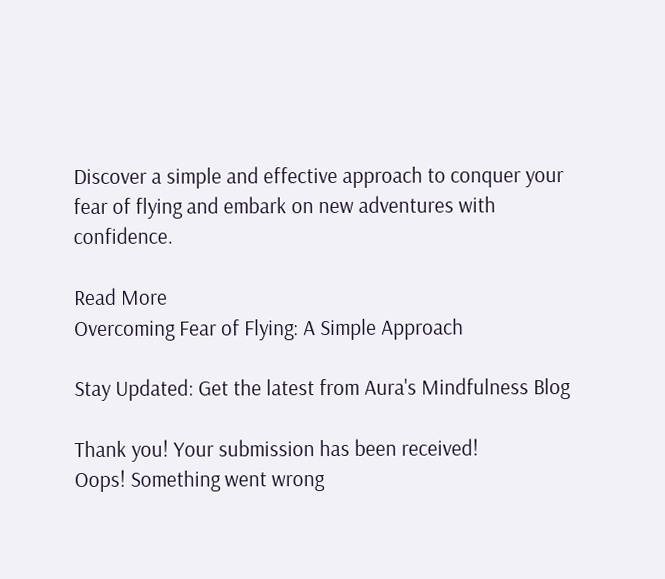Discover a simple and effective approach to conquer your fear of flying and embark on new adventures with confidence.

Read More
Overcoming Fear of Flying: A Simple Approach

Stay Updated: Get the latest from Aura's Mindfulness Blog

Thank you! Your submission has been received!
Oops! Something went wrong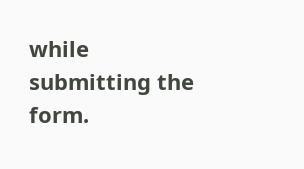while submitting the form.